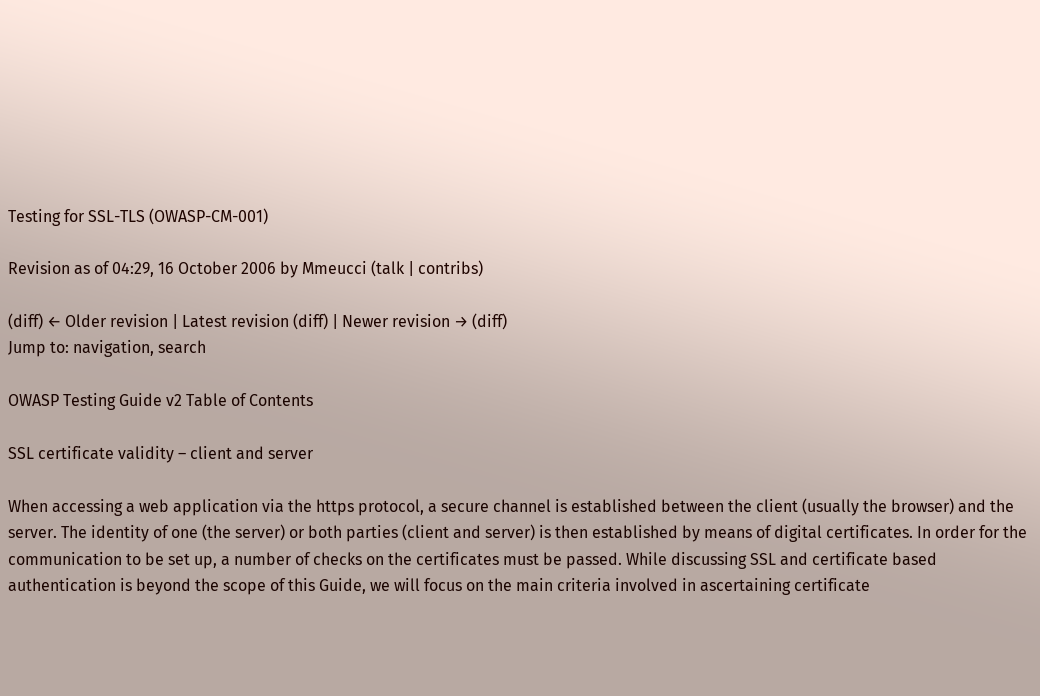Testing for SSL-TLS (OWASP-CM-001)

Revision as of 04:29, 16 October 2006 by Mmeucci (talk | contribs)

(diff) ← Older revision | Latest revision (diff) | Newer revision → (diff)
Jump to: navigation, search

OWASP Testing Guide v2 Table of Contents

SSL certificate validity – client and server

When accessing a web application via the https protocol, a secure channel is established between the client (usually the browser) and the server. The identity of one (the server) or both parties (client and server) is then established by means of digital certificates. In order for the communication to be set up, a number of checks on the certificates must be passed. While discussing SSL and certificate based authentication is beyond the scope of this Guide, we will focus on the main criteria involved in ascertaining certificate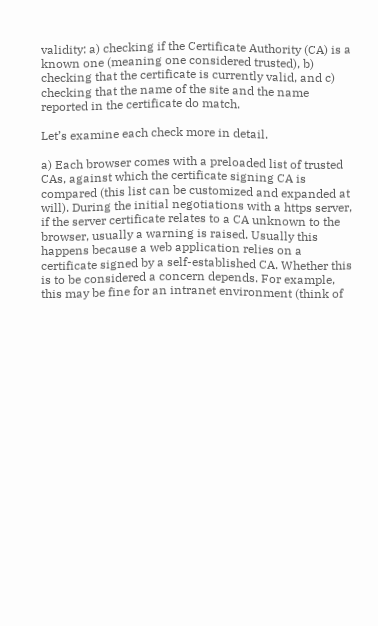validity: a) checking if the Certificate Authority (CA) is a known one (meaning one considered trusted), b) checking that the certificate is currently valid, and c) checking that the name of the site and the name reported in the certificate do match.

Let’s examine each check more in detail.

a) Each browser comes with a preloaded list of trusted CAs, against which the certificate signing CA is compared (this list can be customized and expanded at will). During the initial negotiations with a https server, if the server certificate relates to a CA unknown to the browser, usually a warning is raised. Usually this happens because a web application relies on a certificate signed by a self-established CA. Whether this is to be considered a concern depends. For example, this may be fine for an intranet environment (think of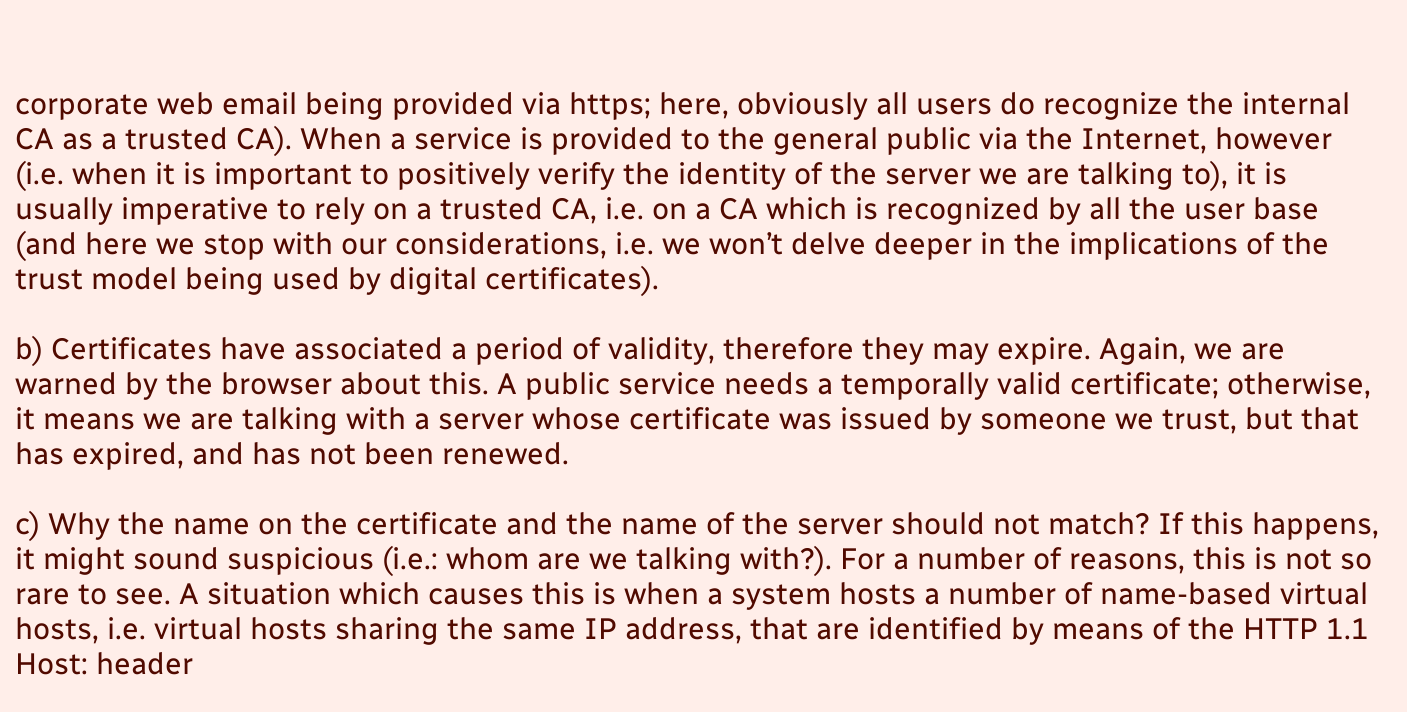corporate web email being provided via https; here, obviously all users do recognize the internal CA as a trusted CA). When a service is provided to the general public via the Internet, however (i.e. when it is important to positively verify the identity of the server we are talking to), it is usually imperative to rely on a trusted CA, i.e. on a CA which is recognized by all the user base (and here we stop with our considerations, i.e. we won’t delve deeper in the implications of the trust model being used by digital certificates).

b) Certificates have associated a period of validity, therefore they may expire. Again, we are warned by the browser about this. A public service needs a temporally valid certificate; otherwise, it means we are talking with a server whose certificate was issued by someone we trust, but that has expired, and has not been renewed.

c) Why the name on the certificate and the name of the server should not match? If this happens, it might sound suspicious (i.e.: whom are we talking with?). For a number of reasons, this is not so rare to see. A situation which causes this is when a system hosts a number of name-based virtual hosts, i.e. virtual hosts sharing the same IP address, that are identified by means of the HTTP 1.1 Host: header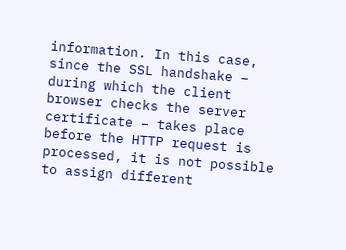information. In this case, since the SSL handshake – during which the client browser checks the server certificate – takes place before the HTTP request is processed, it is not possible to assign different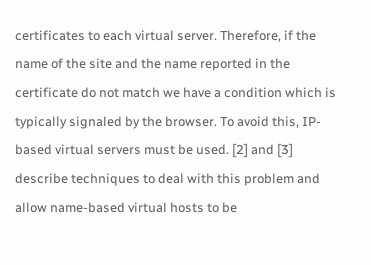certificates to each virtual server. Therefore, if the name of the site and the name reported in the certificate do not match we have a condition which is typically signaled by the browser. To avoid this, IP-based virtual servers must be used. [2] and [3] describe techniques to deal with this problem and allow name-based virtual hosts to be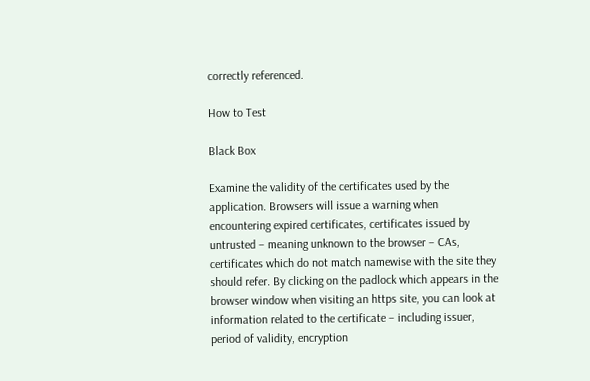correctly referenced.

How to Test

Black Box

Examine the validity of the certificates used by the application. Browsers will issue a warning when encountering expired certificates, certificates issued by untrusted – meaning unknown to the browser – CAs, certificates which do not match namewise with the site they should refer. By clicking on the padlock which appears in the browser window when visiting an https site, you can look at information related to the certificate – including issuer, period of validity, encryption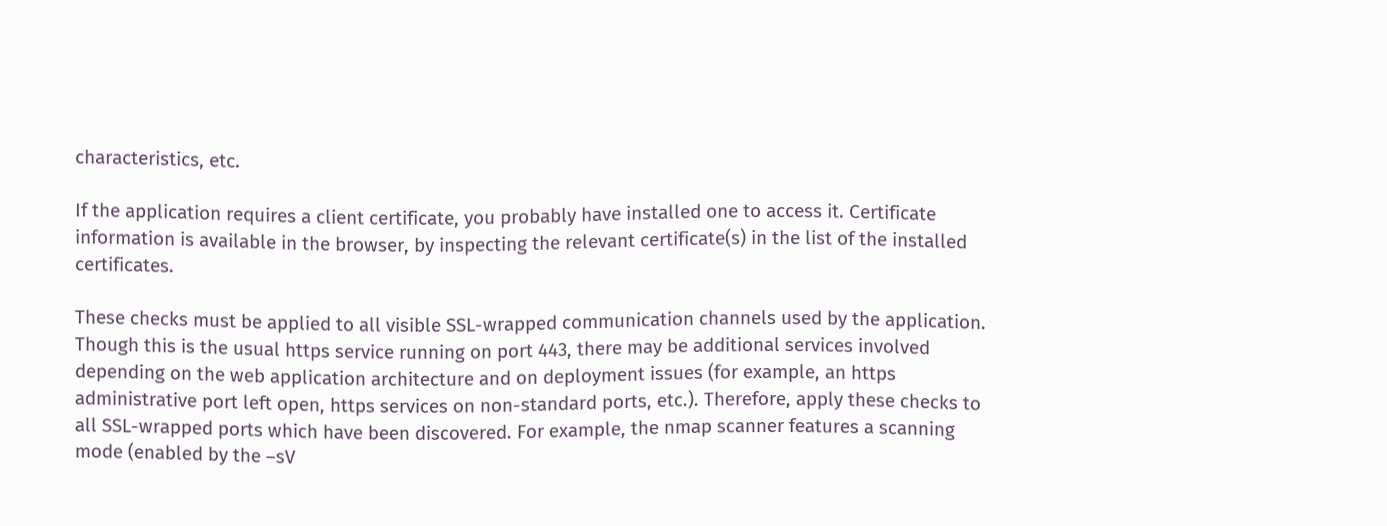characteristics, etc.

If the application requires a client certificate, you probably have installed one to access it. Certificate information is available in the browser, by inspecting the relevant certificate(s) in the list of the installed certificates.

These checks must be applied to all visible SSL-wrapped communication channels used by the application. Though this is the usual https service running on port 443, there may be additional services involved depending on the web application architecture and on deployment issues (for example, an https administrative port left open, https services on non-standard ports, etc.). Therefore, apply these checks to all SSL-wrapped ports which have been discovered. For example, the nmap scanner features a scanning mode (enabled by the –sV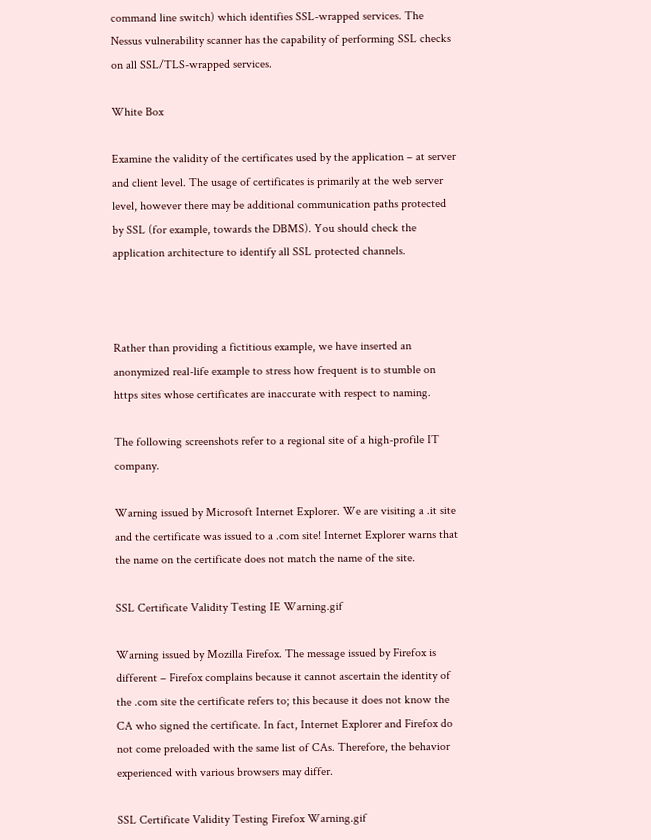command line switch) which identifies SSL-wrapped services. The Nessus vulnerability scanner has the capability of performing SSL checks on all SSL/TLS-wrapped services.

White Box

Examine the validity of the certificates used by the application – at server and client level. The usage of certificates is primarily at the web server level, however there may be additional communication paths protected by SSL (for example, towards the DBMS). You should check the application architecture to identify all SSL protected channels.



Rather than providing a fictitious example, we have inserted an anonymized real-life example to stress how frequent is to stumble on https sites whose certificates are inaccurate with respect to naming.

The following screenshots refer to a regional site of a high-profile IT company.

Warning issued by Microsoft Internet Explorer. We are visiting a .it site and the certificate was issued to a .com site! Internet Explorer warns that the name on the certificate does not match the name of the site.

SSL Certificate Validity Testing IE Warning.gif

Warning issued by Mozilla Firefox. The message issued by Firefox is different – Firefox complains because it cannot ascertain the identity of the .com site the certificate refers to; this because it does not know the CA who signed the certificate. In fact, Internet Explorer and Firefox do not come preloaded with the same list of CAs. Therefore, the behavior experienced with various browsers may differ.

SSL Certificate Validity Testing Firefox Warning.gif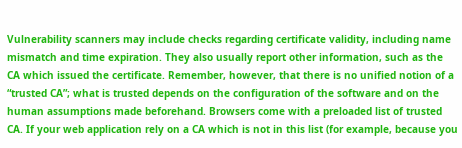Vulnerability scanners may include checks regarding certificate validity, including name mismatch and time expiration. They also usually report other information, such as the CA which issued the certificate. Remember, however, that there is no unified notion of a “trusted CA”; what is trusted depends on the configuration of the software and on the human assumptions made beforehand. Browsers come with a preloaded list of trusted CA. If your web application rely on a CA which is not in this list (for example, because you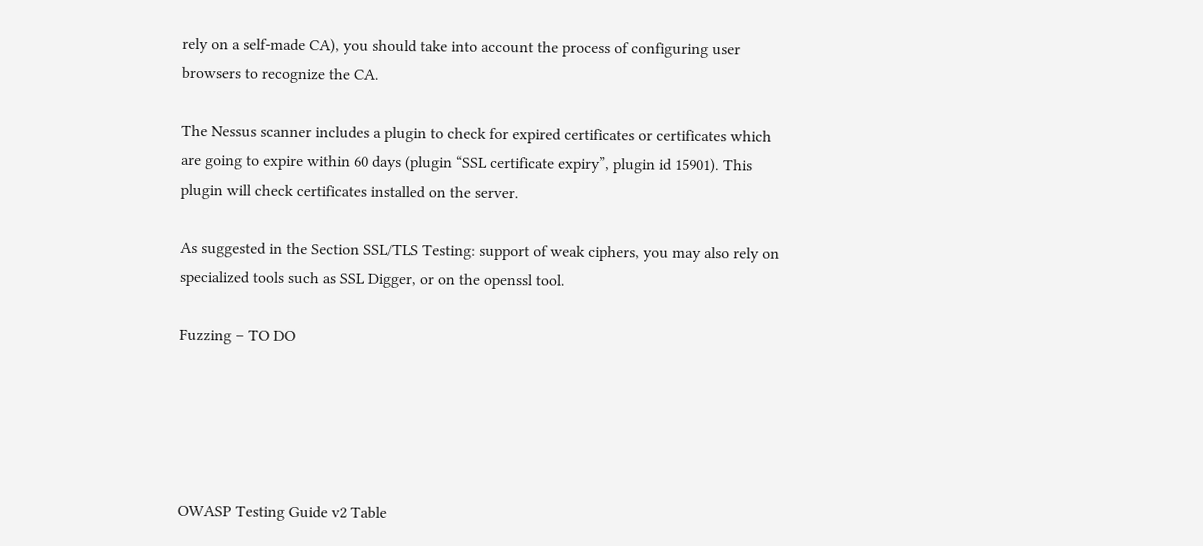rely on a self-made CA), you should take into account the process of configuring user browsers to recognize the CA.

The Nessus scanner includes a plugin to check for expired certificates or certificates which are going to expire within 60 days (plugin “SSL certificate expiry”, plugin id 15901). This plugin will check certificates installed on the server.

As suggested in the Section SSL/TLS Testing: support of weak ciphers, you may also rely on specialized tools such as SSL Digger, or on the openssl tool.

Fuzzing – TO DO





OWASP Testing Guide v2 Table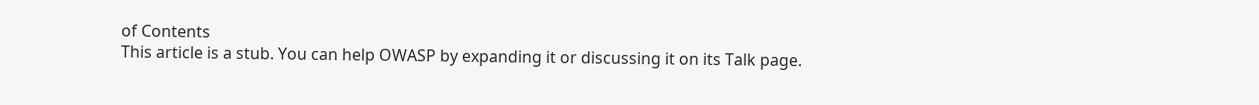of Contents
This article is a stub. You can help OWASP by expanding it or discussing it on its Talk page.